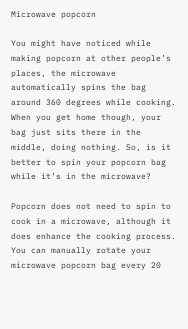Microwave popcorn

You might have noticed while making popcorn at other people’s places, the microwave automatically spins the bag around 360 degrees while cooking. When you get home though, your bag just sits there in the middle, doing nothing. So, is it better to spin your popcorn bag while it’s in the microwave?

Popcorn does not need to spin to cook in a microwave, although it does enhance the cooking process. You can manually rotate your microwave popcorn bag every 20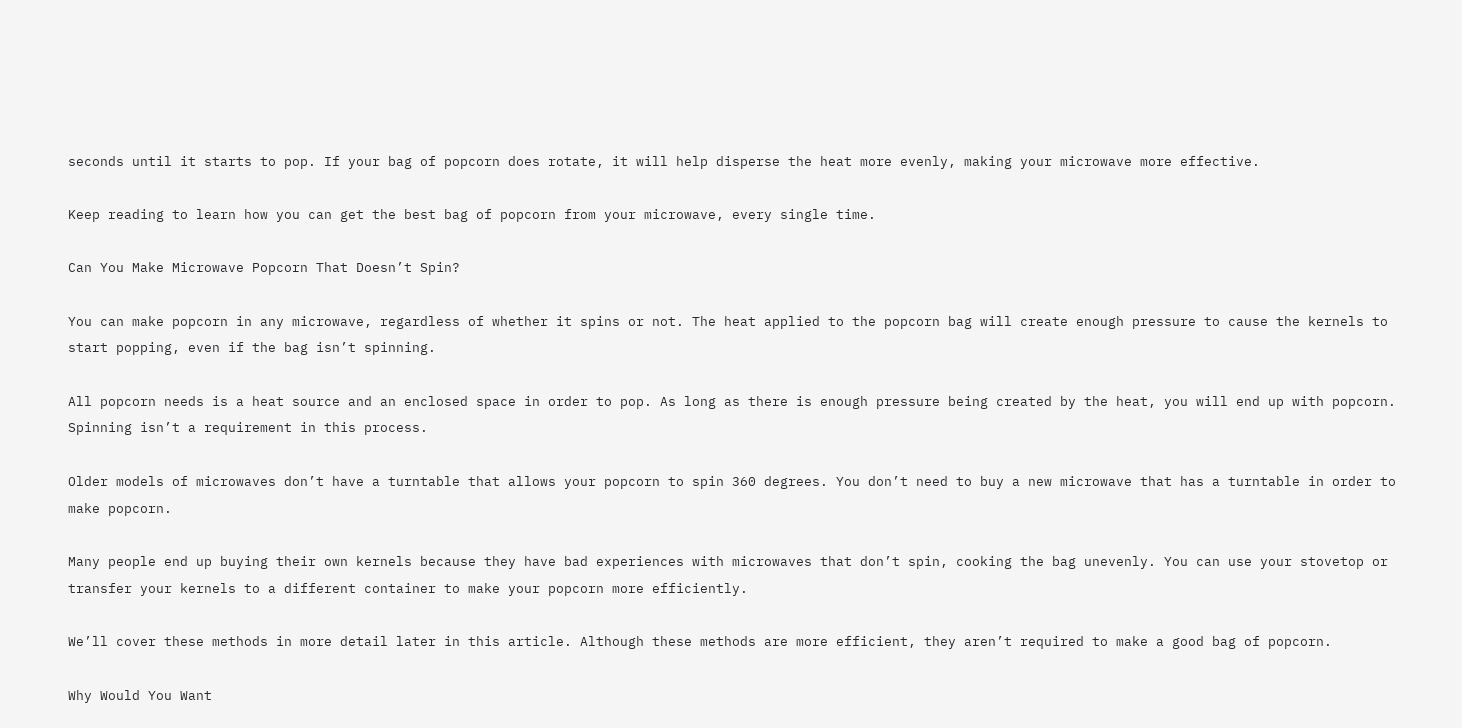seconds until it starts to pop. If your bag of popcorn does rotate, it will help disperse the heat more evenly, making your microwave more effective.

Keep reading to learn how you can get the best bag of popcorn from your microwave, every single time.

Can You Make Microwave Popcorn That Doesn’t Spin?

You can make popcorn in any microwave, regardless of whether it spins or not. The heat applied to the popcorn bag will create enough pressure to cause the kernels to start popping, even if the bag isn’t spinning.

All popcorn needs is a heat source and an enclosed space in order to pop. As long as there is enough pressure being created by the heat, you will end up with popcorn. Spinning isn’t a requirement in this process.

Older models of microwaves don’t have a turntable that allows your popcorn to spin 360 degrees. You don’t need to buy a new microwave that has a turntable in order to make popcorn.

Many people end up buying their own kernels because they have bad experiences with microwaves that don’t spin, cooking the bag unevenly. You can use your stovetop or transfer your kernels to a different container to make your popcorn more efficiently.

We’ll cover these methods in more detail later in this article. Although these methods are more efficient, they aren’t required to make a good bag of popcorn.

Why Would You Want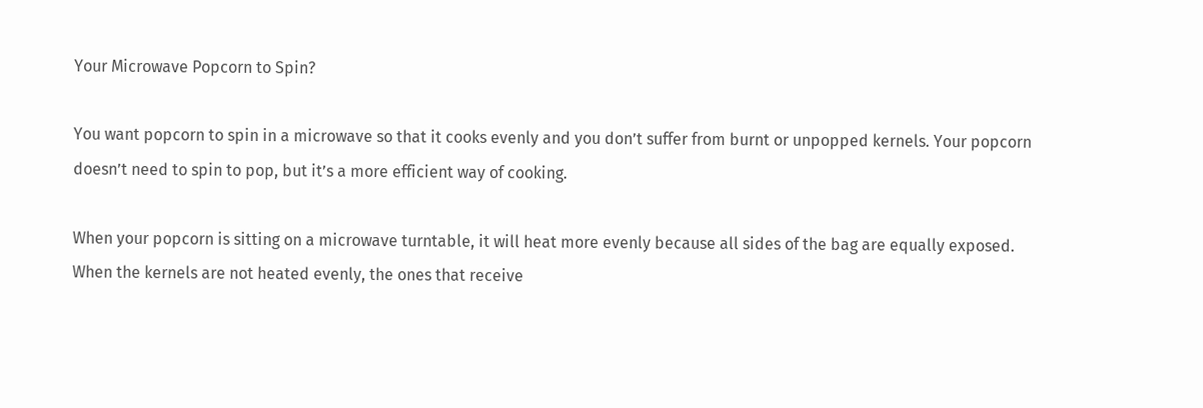Your Microwave Popcorn to Spin?

You want popcorn to spin in a microwave so that it cooks evenly and you don’t suffer from burnt or unpopped kernels. Your popcorn doesn’t need to spin to pop, but it’s a more efficient way of cooking.

When your popcorn is sitting on a microwave turntable, it will heat more evenly because all sides of the bag are equally exposed. When the kernels are not heated evenly, the ones that receive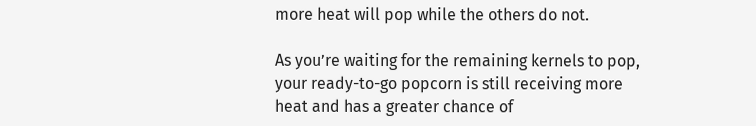more heat will pop while the others do not.

As you’re waiting for the remaining kernels to pop, your ready-to-go popcorn is still receiving more heat and has a greater chance of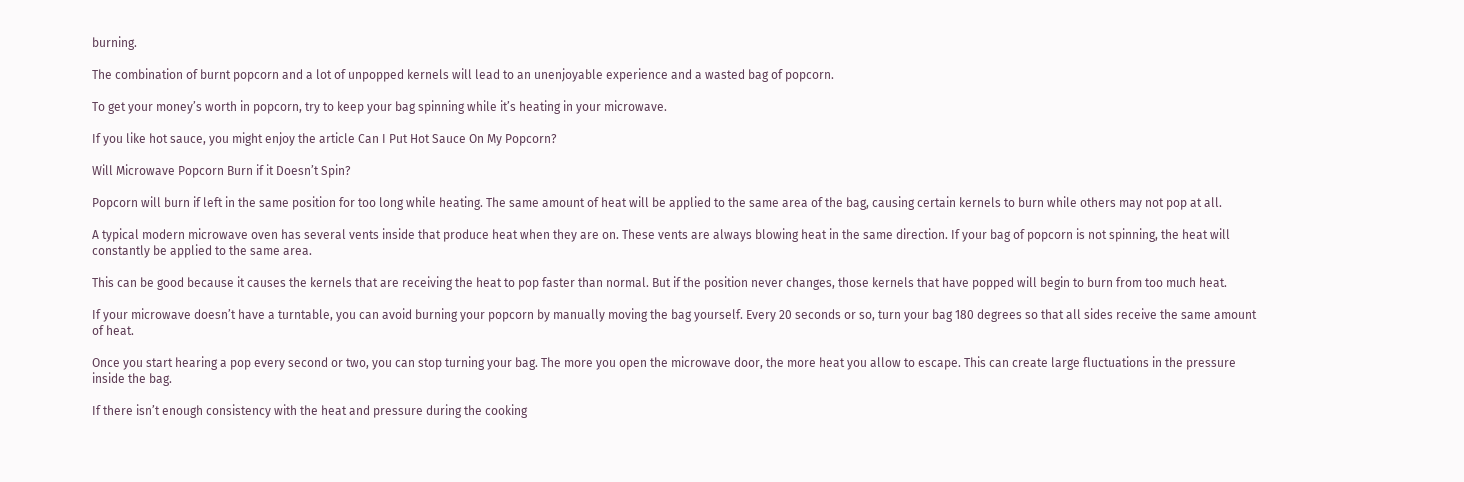burning.

The combination of burnt popcorn and a lot of unpopped kernels will lead to an unenjoyable experience and a wasted bag of popcorn.

To get your money’s worth in popcorn, try to keep your bag spinning while it’s heating in your microwave.

If you like hot sauce, you might enjoy the article Can I Put Hot Sauce On My Popcorn?

Will Microwave Popcorn Burn if it Doesn’t Spin?

Popcorn will burn if left in the same position for too long while heating. The same amount of heat will be applied to the same area of the bag, causing certain kernels to burn while others may not pop at all.

A typical modern microwave oven has several vents inside that produce heat when they are on. These vents are always blowing heat in the same direction. If your bag of popcorn is not spinning, the heat will constantly be applied to the same area.

This can be good because it causes the kernels that are receiving the heat to pop faster than normal. But if the position never changes, those kernels that have popped will begin to burn from too much heat.

If your microwave doesn’t have a turntable, you can avoid burning your popcorn by manually moving the bag yourself. Every 20 seconds or so, turn your bag 180 degrees so that all sides receive the same amount of heat.

Once you start hearing a pop every second or two, you can stop turning your bag. The more you open the microwave door, the more heat you allow to escape. This can create large fluctuations in the pressure inside the bag.

If there isn’t enough consistency with the heat and pressure during the cooking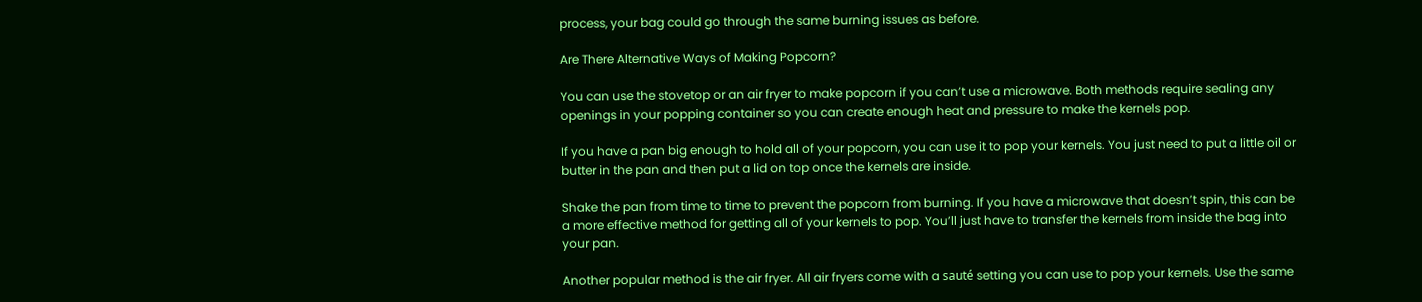process, your bag could go through the same burning issues as before.

Are There Alternative Ways of Making Popcorn?

You can use the stovetop or an air fryer to make popcorn if you can’t use a microwave. Both methods require sealing any openings in your popping container so you can create enough heat and pressure to make the kernels pop.

If you have a pan big enough to hold all of your popcorn, you can use it to pop your kernels. You just need to put a little oil or butter in the pan and then put a lid on top once the kernels are inside.

Shake the pan from time to time to prevent the popcorn from burning. If you have a microwave that doesn’t spin, this can be a more effective method for getting all of your kernels to pop. You’ll just have to transfer the kernels from inside the bag into your pan.

Another popular method is the air fryer. All air fryers come with a sauté setting you can use to pop your kernels. Use the same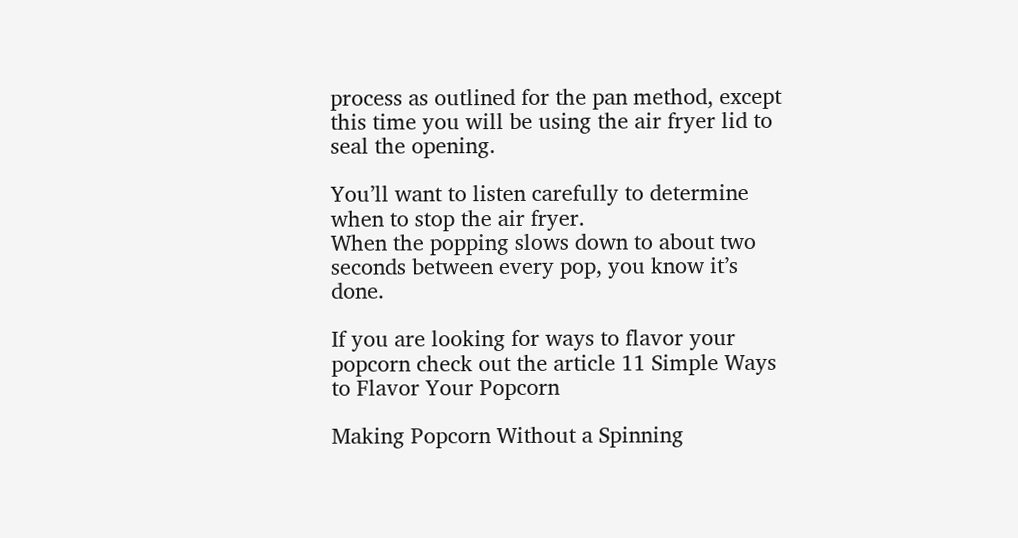process as outlined for the pan method, except this time you will be using the air fryer lid to seal the opening.

You’ll want to listen carefully to determine when to stop the air fryer.
When the popping slows down to about two seconds between every pop, you know it’s done.

If you are looking for ways to flavor your popcorn check out the article 11 Simple Ways to Flavor Your Popcorn

Making Popcorn Without a Spinning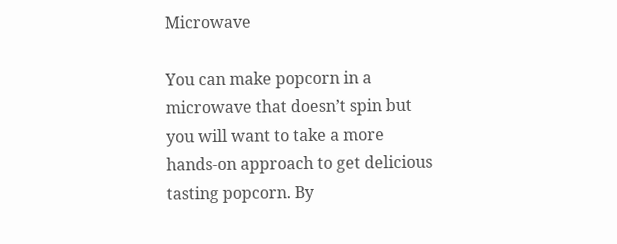Microwave

You can make popcorn in a microwave that doesn’t spin but you will want to take a more hands-on approach to get delicious tasting popcorn. By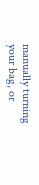manually turning your bag, or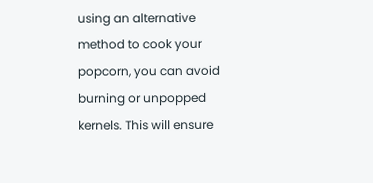using an alternative method to cook your popcorn, you can avoid burning or unpopped kernels. This will ensure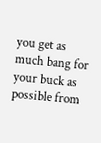you get as much bang for your buck as possible from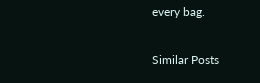every bag.

Similar Posts